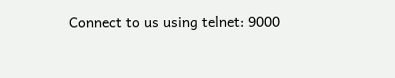Connect to us using telnet: 9000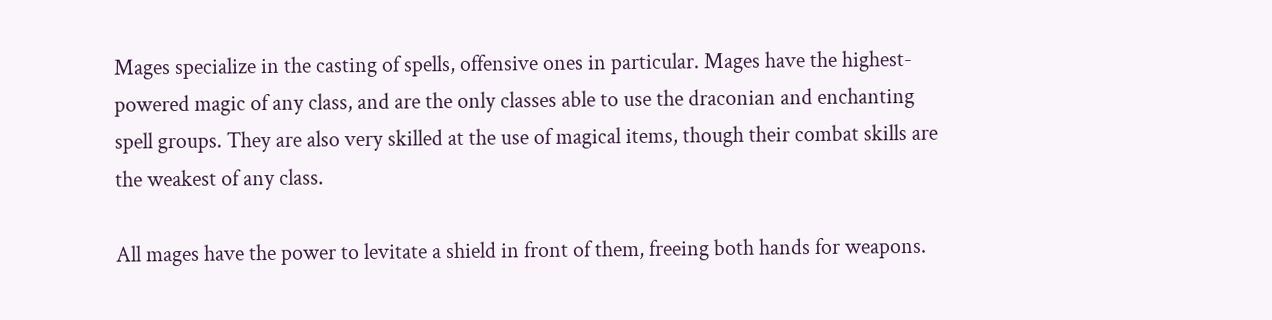Mages specialize in the casting of spells, offensive ones in particular. Mages have the highest-powered magic of any class, and are the only classes able to use the draconian and enchanting spell groups. They are also very skilled at the use of magical items, though their combat skills are the weakest of any class.

All mages have the power to levitate a shield in front of them, freeing both hands for weapons.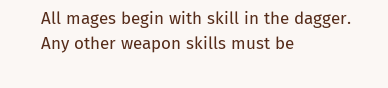All mages begin with skill in the dagger. Any other weapon skills must be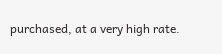purchased, at a very high rate.